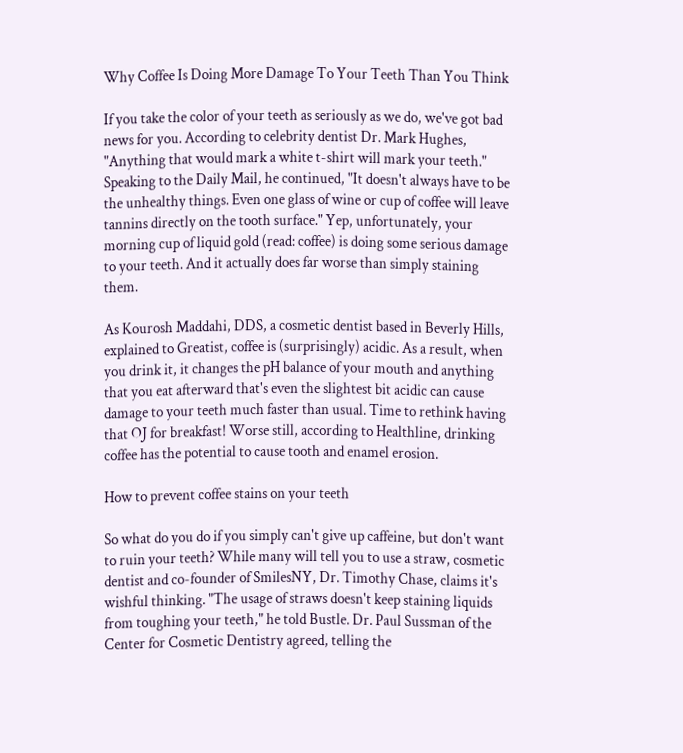Why Coffee Is Doing More Damage To Your Teeth Than You Think

If you take the color of your teeth as seriously as we do, we've got bad news for you. According to celebrity dentist Dr. Mark Hughes, "Anything that would mark a white t-shirt will mark your teeth." Speaking to the Daily Mail, he continued, "It doesn't always have to be the unhealthy things. Even one glass of wine or cup of coffee will leave tannins directly on the tooth surface." Yep, unfortunately, your morning cup of liquid gold (read: coffee) is doing some serious damage to your teeth. And it actually does far worse than simply staining them.

As Kourosh Maddahi, DDS, a cosmetic dentist based in Beverly Hills, explained to Greatist, coffee is (surprisingly) acidic. As a result, when you drink it, it changes the pH balance of your mouth and anything that you eat afterward that's even the slightest bit acidic can cause damage to your teeth much faster than usual. Time to rethink having that OJ for breakfast! Worse still, according to Healthline, drinking coffee has the potential to cause tooth and enamel erosion.

How to prevent coffee stains on your teeth

So what do you do if you simply can't give up caffeine, but don't want to ruin your teeth? While many will tell you to use a straw, cosmetic dentist and co-founder of SmilesNY, Dr. Timothy Chase, claims it's wishful thinking. "The usage of straws doesn't keep staining liquids from toughing your teeth," he told Bustle. Dr. Paul Sussman of the Center for Cosmetic Dentistry agreed, telling the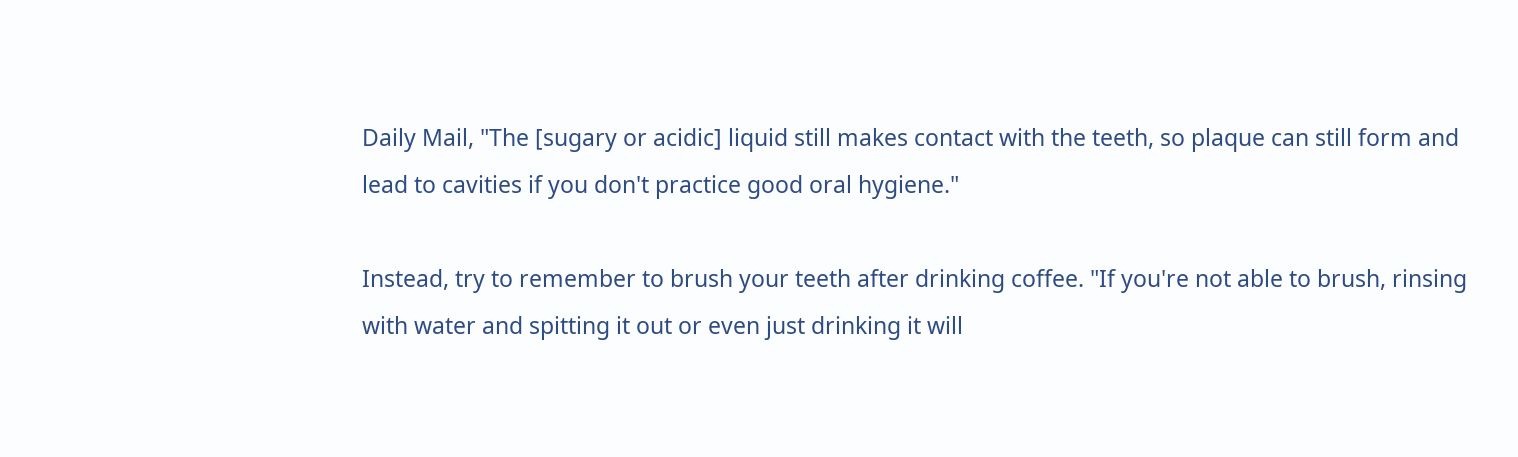Daily Mail, "The [sugary or acidic] liquid still makes contact with the teeth, so plaque can still form and lead to cavities if you don't practice good oral hygiene."

Instead, try to remember to brush your teeth after drinking coffee. "If you're not able to brush, rinsing with water and spitting it out or even just drinking it will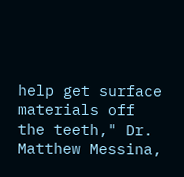help get surface materials off the teeth," Dr. Matthew Messina,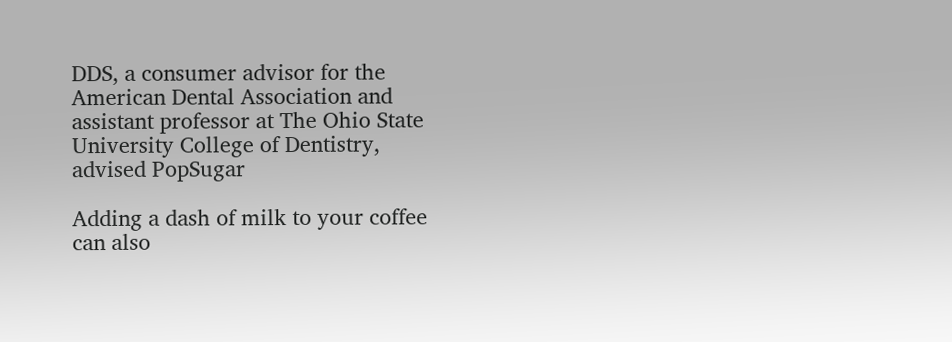DDS, a consumer advisor for the American Dental Association and assistant professor at The Ohio State University College of Dentistry, advised PopSugar

Adding a dash of milk to your coffee can also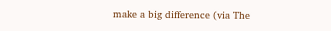make a big difference (via The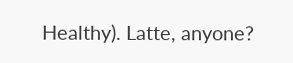Healthy). Latte, anyone?